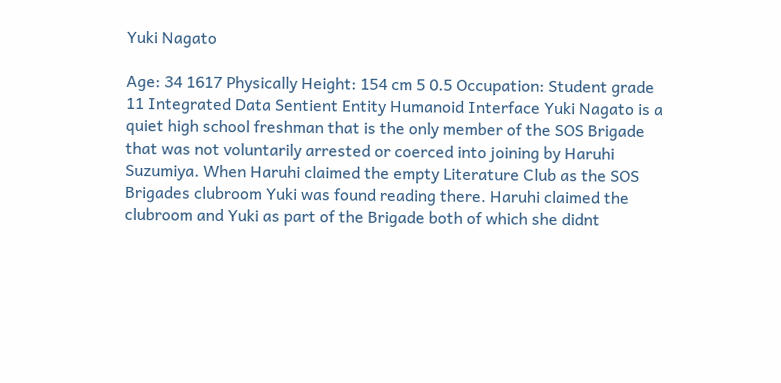Yuki Nagato

Age: 34 1617 Physically Height: 154 cm 5 0.5 Occupation: Student grade 11 Integrated Data Sentient Entity Humanoid Interface Yuki Nagato is a quiet high school freshman that is the only member of the SOS Brigade that was not voluntarily arrested or coerced into joining by Haruhi Suzumiya. When Haruhi claimed the empty Literature Club as the SOS Brigades clubroom Yuki was found reading there. Haruhi claimed the clubroom and Yuki as part of the Brigade both of which she didnt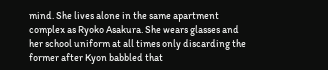mind. She lives alone in the same apartment complex as Ryoko Asakura. She wears glasses and her school uniform at all times only discarding the former after Kyon babbled that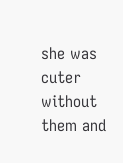she was cuter without them and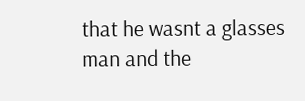that he wasnt a glasses man and the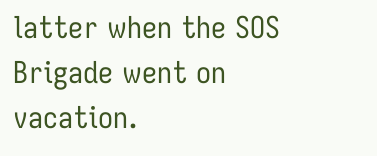latter when the SOS Brigade went on vacation.